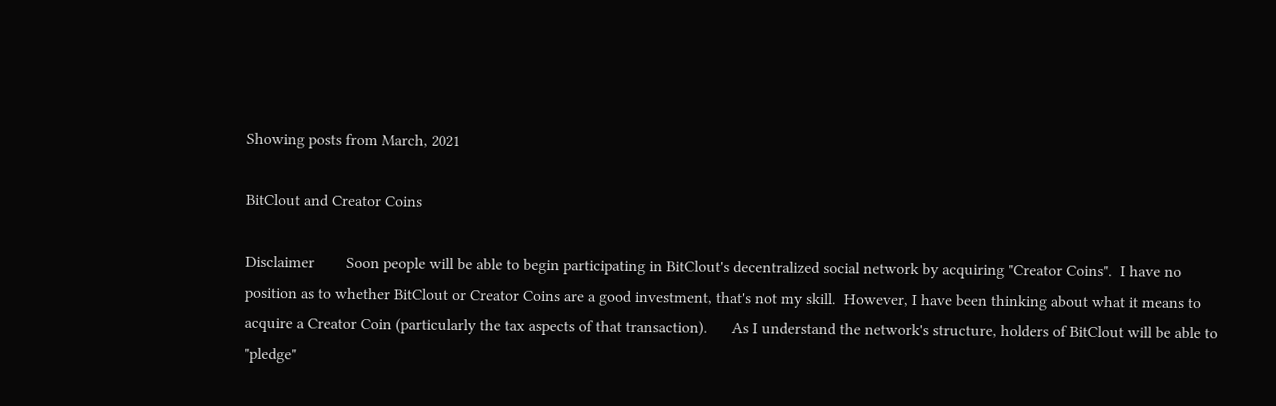Showing posts from March, 2021

BitClout and Creator Coins

Disclaimer        Soon people will be able to begin participating in BitClout's decentralized social network by acquiring "Creator Coins".  I have no position as to whether BitClout or Creator Coins are a good investment, that's not my skill.  However, I have been thinking about what it means to acquire a Creator Coin (particularly the tax aspects of that transaction).      As I understand the network's structure, holders of BitClout will be able to "pledge"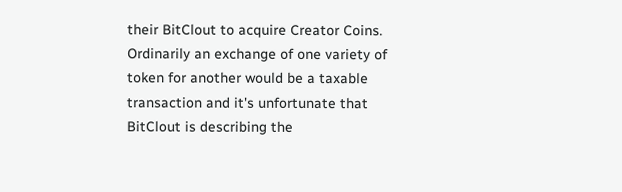their BitClout to acquire Creator Coins.  Ordinarily an exchange of one variety of token for another would be a taxable transaction and it's unfortunate that BitClout is describing the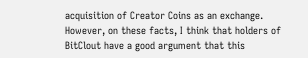acquisition of Creator Coins as an exchange.  However, on these facts, I think that holders of BitClout have a good argument that this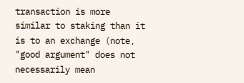transaction is more similar to staking than it is to an exchange (note, "good argument" does not necessarily mean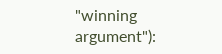"winning argument"):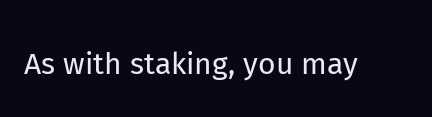As with staking, you may